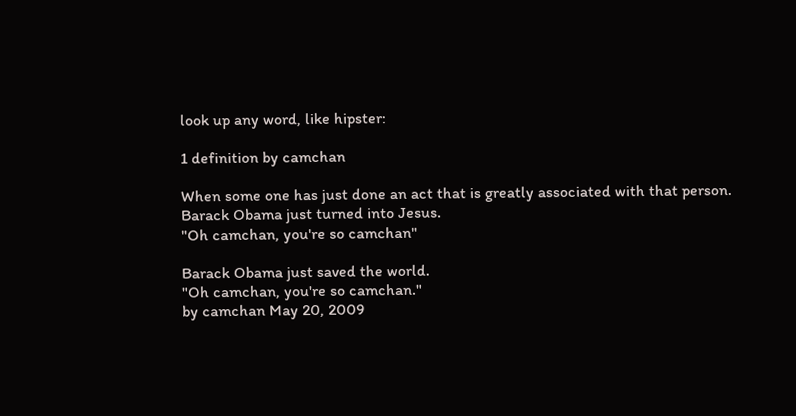look up any word, like hipster:

1 definition by camchan

When some one has just done an act that is greatly associated with that person.
Barack Obama just turned into Jesus.
"Oh camchan, you're so camchan"

Barack Obama just saved the world.
"Oh camchan, you're so camchan."
by camchan May 20, 2009